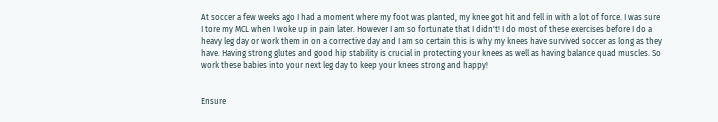At soccer a few weeks ago I had a moment where my foot was planted, my knee got hit and fell in with a lot of force. I was sure I tore my MCL when I woke up in pain later. However I am so fortunate that I didn't! I do most of these exercises before I do a heavy leg day or work them in on a corrective day and I am so certain this is why my knees have survived soccer as long as they have. Having strong glutes and good hip stability is crucial in protecting your knees as well as having balance quad muscles. So work these babies into your next leg day to keep your knees strong and happy!


Ensure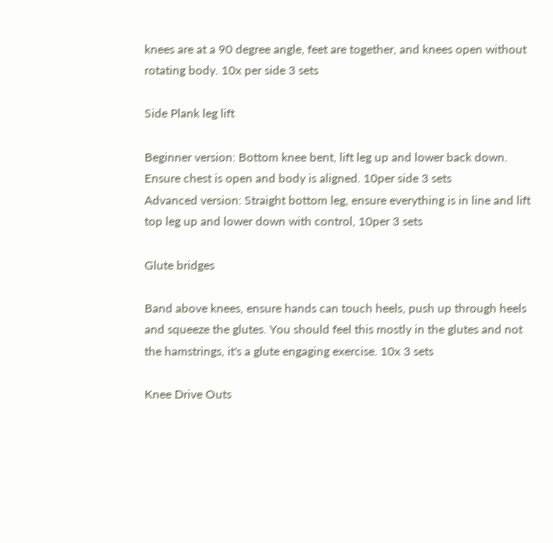knees are at a 90 degree angle, feet are together, and knees open without rotating body. 10x per side 3 sets

Side Plank leg lift

Beginner version: Bottom knee bent, lift leg up and lower back down. Ensure chest is open and body is aligned. 10per side 3 sets
Advanced version: Straight bottom leg, ensure everything is in line and lift top leg up and lower down with control, 10per 3 sets

Glute bridges

Band above knees, ensure hands can touch heels, push up through heels and squeeze the glutes. You should feel this mostly in the glutes and not the hamstrings, it's a glute engaging exercise. 10x 3 sets

Knee Drive Outs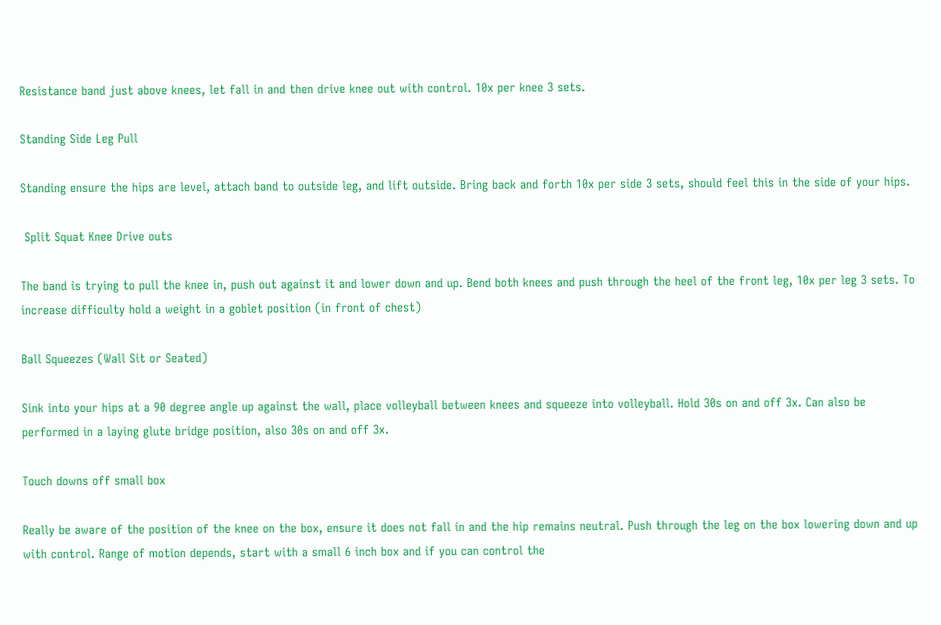Resistance band just above knees, let fall in and then drive knee out with control. 10x per knee 3 sets.

Standing Side Leg Pull

Standing ensure the hips are level, attach band to outside leg, and lift outside. Bring back and forth 10x per side 3 sets, should feel this in the side of your hips.

 Split Squat Knee Drive outs

The band is trying to pull the knee in, push out against it and lower down and up. Bend both knees and push through the heel of the front leg, 10x per leg 3 sets. To increase difficulty hold a weight in a goblet position (in front of chest)

Ball Squeezes (Wall Sit or Seated)

Sink into your hips at a 90 degree angle up against the wall, place volleyball between knees and squeeze into volleyball. Hold 30s on and off 3x. Can also be performed in a laying glute bridge position, also 30s on and off 3x.

Touch downs off small box

Really be aware of the position of the knee on the box, ensure it does not fall in and the hip remains neutral. Push through the leg on the box lowering down and up with control. Range of motion depends, start with a small 6 inch box and if you can control the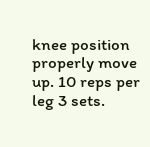knee position properly move up. 10 reps per leg 3 sets.